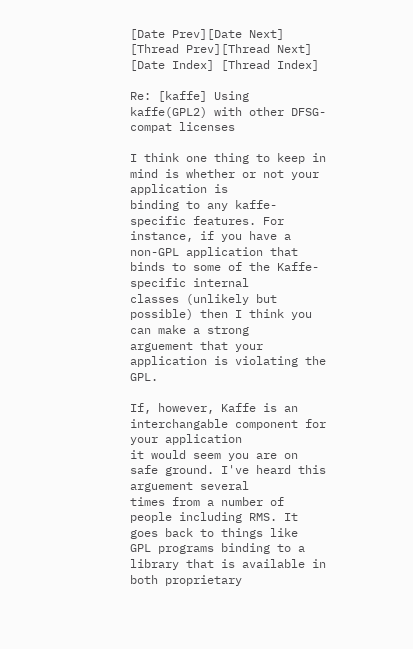[Date Prev][Date Next] [Thread Prev][Thread Next] [Date Index] [Thread Index]

Re: [kaffe] Using kaffe(GPL2) with other DFSG-compat licenses

I think one thing to keep in mind is whether or not your application is
binding to any kaffe-specific features. For instance, if you have a
non-GPL application that binds to some of the Kaffe-specific internal
classes (unlikely but possible) then I think you can make a strong
arguement that your application is violating the GPL.

If, however, Kaffe is an interchangable component for your application
it would seem you are on safe ground. I've heard this arguement several
times from a number of people including RMS. It goes back to things like
GPL programs binding to a library that is available in both proprietary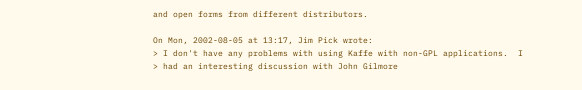and open forms from different distributors.

On Mon, 2002-08-05 at 13:17, Jim Pick wrote:
> I don't have any problems with using Kaffe with non-GPL applications.  I
> had an interesting discussion with John Gilmore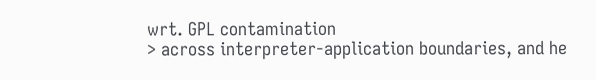wrt. GPL contamination
> across interpreter-application boundaries, and he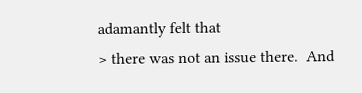adamantly felt that
> there was not an issue there.  And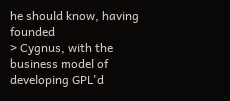he should know, having founded
> Cygnus, with the business model of developing GPL'd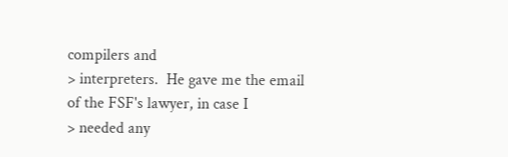compilers and
> interpreters.  He gave me the email of the FSF's lawyer, in case I
> needed any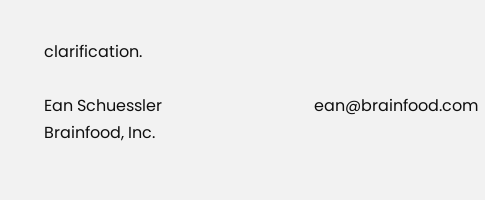clarification.

Ean Schuessler                                      ean@brainfood.com
Brainfood, Inc.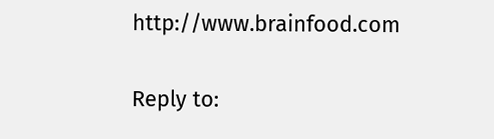http://www.brainfood.com

Reply to: